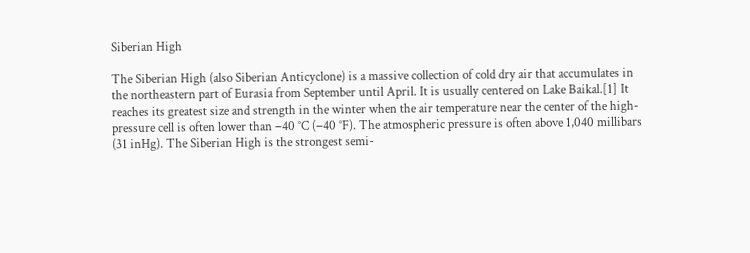Siberian High

The Siberian High (also Siberian Anticyclone) is a massive collection of cold dry air that accumulates in the northeastern part of Eurasia from September until April. It is usually centered on Lake Baikal.[1] It reaches its greatest size and strength in the winter when the air temperature near the center of the high-pressure cell is often lower than −40 °C (−40 °F). The atmospheric pressure is often above 1,040 millibars (31 inHg). The Siberian High is the strongest semi-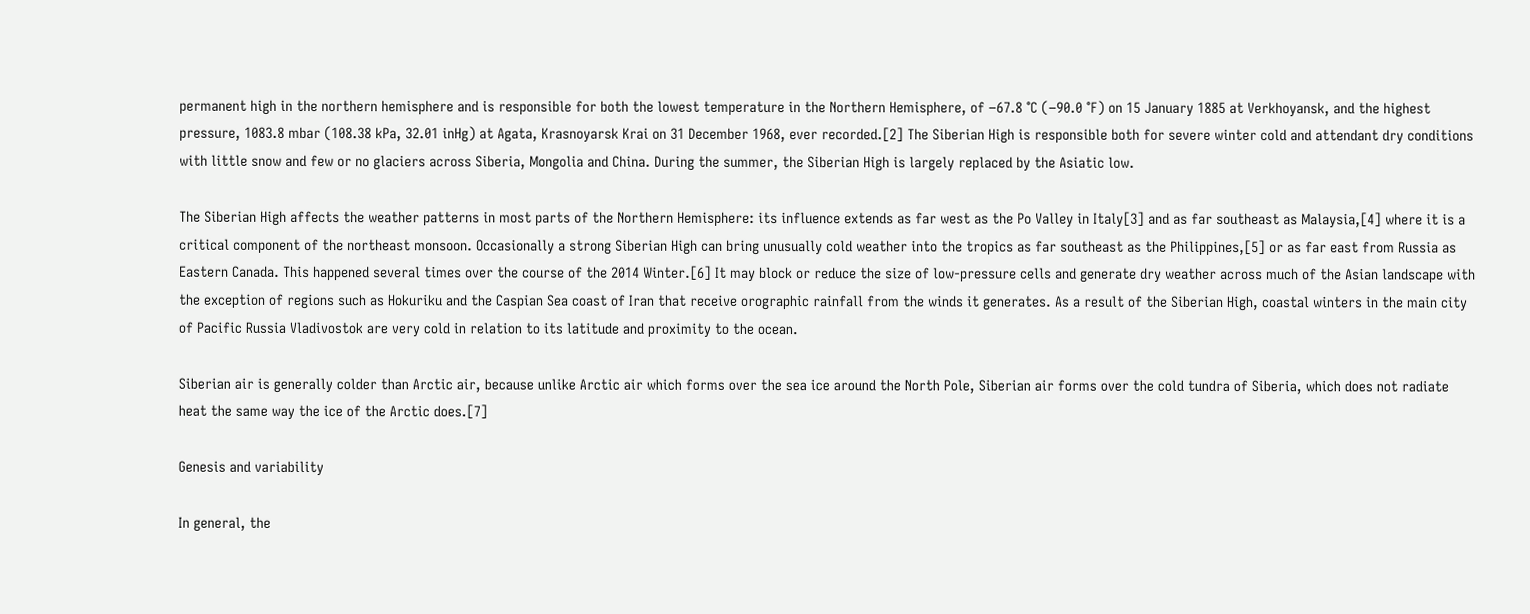permanent high in the northern hemisphere and is responsible for both the lowest temperature in the Northern Hemisphere, of −67.8 °C (−90.0 °F) on 15 January 1885 at Verkhoyansk, and the highest pressure, 1083.8 mbar (108.38 kPa, 32.01 inHg) at Agata, Krasnoyarsk Krai on 31 December 1968, ever recorded.[2] The Siberian High is responsible both for severe winter cold and attendant dry conditions with little snow and few or no glaciers across Siberia, Mongolia and China. During the summer, the Siberian High is largely replaced by the Asiatic low.

The Siberian High affects the weather patterns in most parts of the Northern Hemisphere: its influence extends as far west as the Po Valley in Italy[3] and as far southeast as Malaysia,[4] where it is a critical component of the northeast monsoon. Occasionally a strong Siberian High can bring unusually cold weather into the tropics as far southeast as the Philippines,[5] or as far east from Russia as Eastern Canada. This happened several times over the course of the 2014 Winter.[6] It may block or reduce the size of low-pressure cells and generate dry weather across much of the Asian landscape with the exception of regions such as Hokuriku and the Caspian Sea coast of Iran that receive orographic rainfall from the winds it generates. As a result of the Siberian High, coastal winters in the main city of Pacific Russia Vladivostok are very cold in relation to its latitude and proximity to the ocean.

Siberian air is generally colder than Arctic air, because unlike Arctic air which forms over the sea ice around the North Pole, Siberian air forms over the cold tundra of Siberia, which does not radiate heat the same way the ice of the Arctic does.[7]

Genesis and variability

In general, the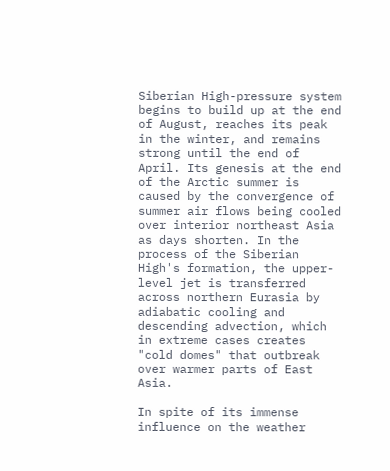Siberian High-pressure system begins to build up at the end of August, reaches its peak in the winter, and remains strong until the end of April. Its genesis at the end of the Arctic summer is caused by the convergence of summer air flows being cooled over interior northeast Asia as days shorten. In the process of the Siberian High's formation, the upper-level jet is transferred across northern Eurasia by adiabatic cooling and descending advection, which in extreme cases creates "cold domes" that outbreak over warmer parts of East Asia.

In spite of its immense influence on the weather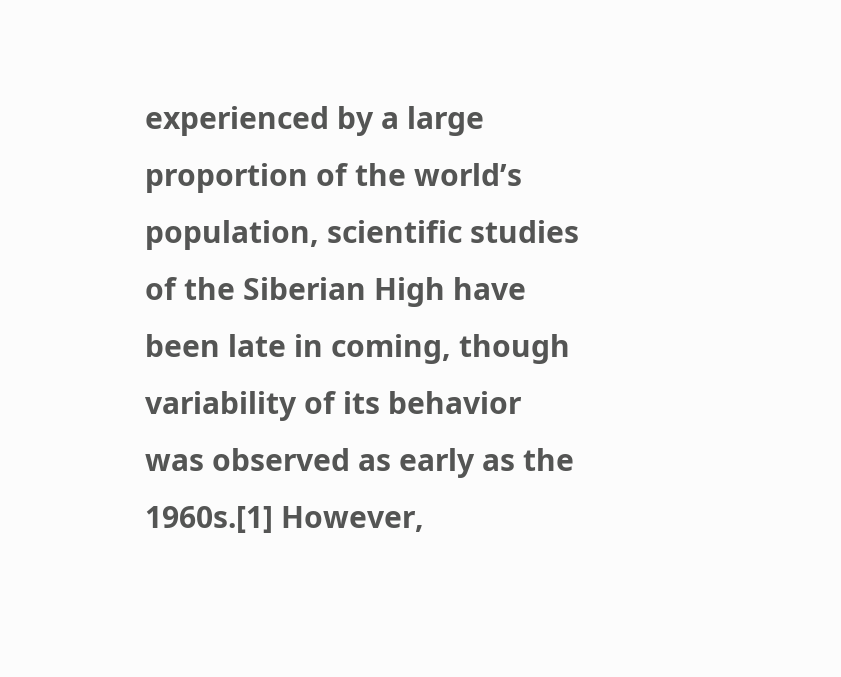experienced by a large proportion of the world’s population, scientific studies of the Siberian High have been late in coming, though variability of its behavior was observed as early as the 1960s.[1] However,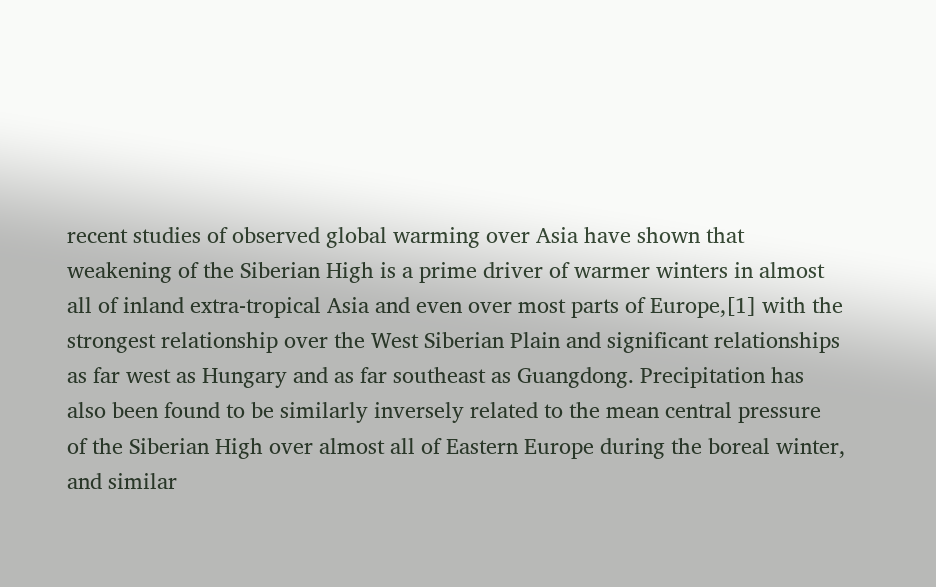recent studies of observed global warming over Asia have shown that weakening of the Siberian High is a prime driver of warmer winters in almost all of inland extra-tropical Asia and even over most parts of Europe,[1] with the strongest relationship over the West Siberian Plain and significant relationships as far west as Hungary and as far southeast as Guangdong. Precipitation has also been found to be similarly inversely related to the mean central pressure of the Siberian High over almost all of Eastern Europe during the boreal winter, and similar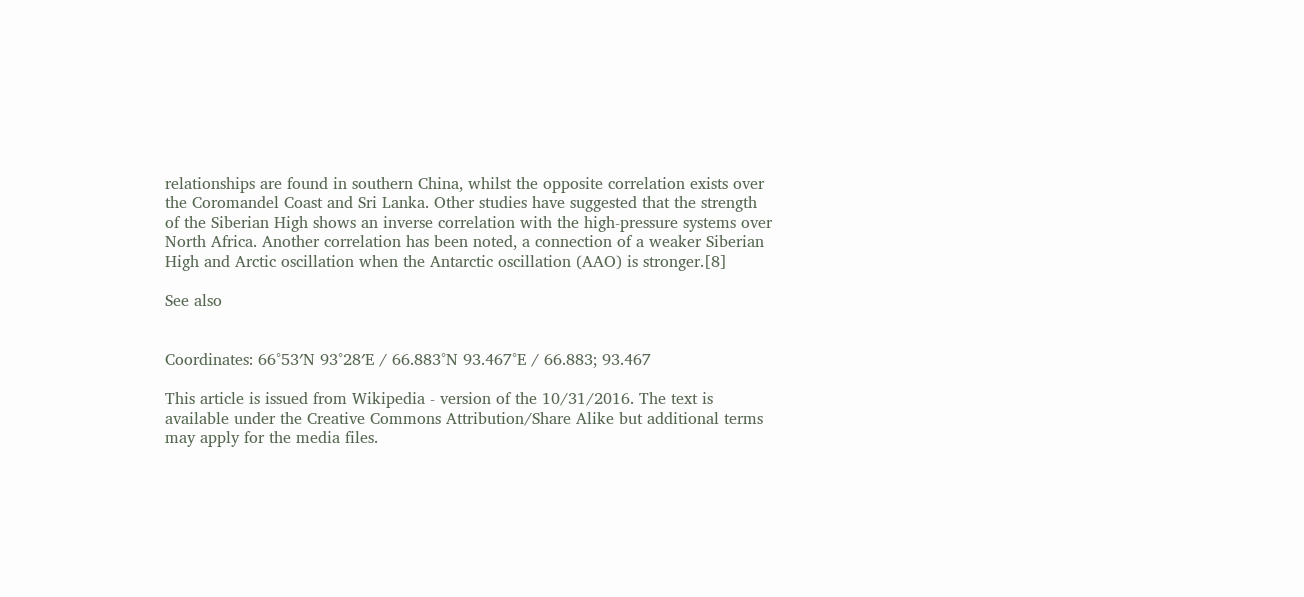relationships are found in southern China, whilst the opposite correlation exists over the Coromandel Coast and Sri Lanka. Other studies have suggested that the strength of the Siberian High shows an inverse correlation with the high-pressure systems over North Africa. Another correlation has been noted, a connection of a weaker Siberian High and Arctic oscillation when the Antarctic oscillation (AAO) is stronger.[8]

See also


Coordinates: 66°53′N 93°28′E / 66.883°N 93.467°E / 66.883; 93.467

This article is issued from Wikipedia - version of the 10/31/2016. The text is available under the Creative Commons Attribution/Share Alike but additional terms may apply for the media files.